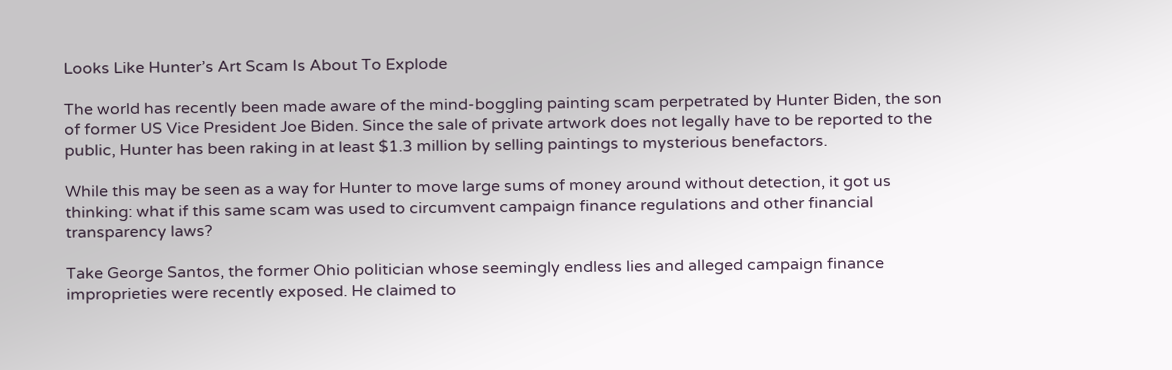Looks Like Hunter’s Art Scam Is About To Explode

The world has recently been made aware of the mind-boggling painting scam perpetrated by Hunter Biden, the son of former US Vice President Joe Biden. Since the sale of private artwork does not legally have to be reported to the public, Hunter has been raking in at least $1.3 million by selling paintings to mysterious benefactors.

While this may be seen as a way for Hunter to move large sums of money around without detection, it got us thinking: what if this same scam was used to circumvent campaign finance regulations and other financial transparency laws?

Take George Santos, the former Ohio politician whose seemingly endless lies and alleged campaign finance improprieties were recently exposed. He claimed to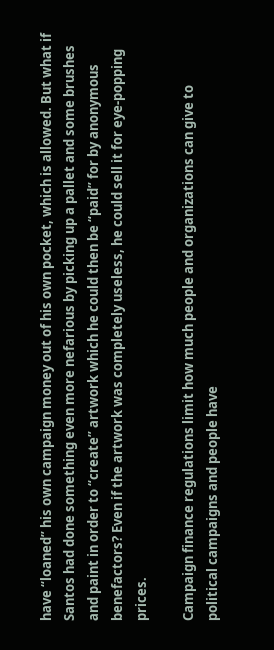have “loaned” his own campaign money out of his own pocket, which is allowed. But what if Santos had done something even more nefarious by picking up a pallet and some brushes and paint in order to “create” artwork which he could then be “paid” for by anonymous benefactors? Even if the artwork was completely useless, he could sell it for eye-popping prices.

Campaign finance regulations limit how much people and organizations can give to political campaigns and people have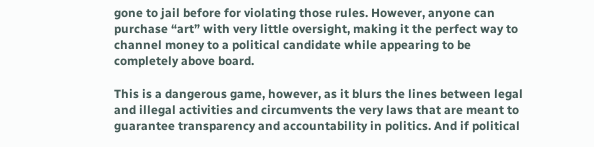gone to jail before for violating those rules. However, anyone can purchase “art” with very little oversight, making it the perfect way to channel money to a political candidate while appearing to be completely above board.

This is a dangerous game, however, as it blurs the lines between legal and illegal activities and circumvents the very laws that are meant to guarantee transparency and accountability in politics. And if political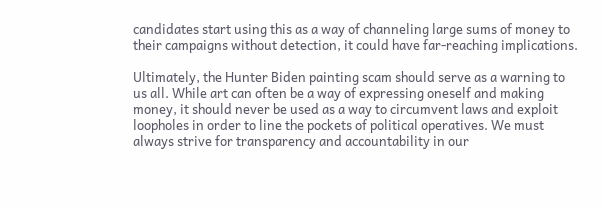candidates start using this as a way of channeling large sums of money to their campaigns without detection, it could have far-reaching implications.

Ultimately, the Hunter Biden painting scam should serve as a warning to us all. While art can often be a way of expressing oneself and making money, it should never be used as a way to circumvent laws and exploit loopholes in order to line the pockets of political operatives. We must always strive for transparency and accountability in our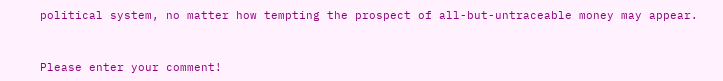political system, no matter how tempting the prospect of all-but-untraceable money may appear.


Please enter your comment!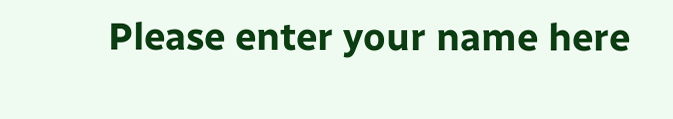Please enter your name here